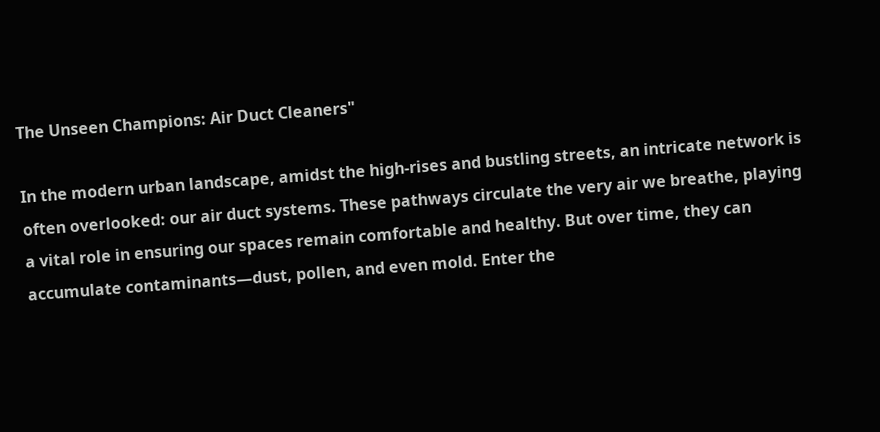The Unseen Champions: Air Duct Cleaners"

In the modern urban landscape, amidst the high-rises and bustling streets, an intricate network is often overlooked: our air duct systems. These pathways circulate the very air we breathe, playing a vital role in ensuring our spaces remain comfortable and healthy. But over time, they can accumulate contaminants—dust, pollen, and even mold. Enter the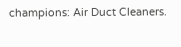champions: Air Duct Cleaners.